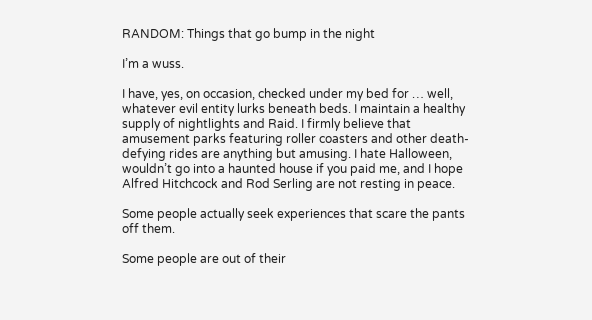RANDOM: Things that go bump in the night

I’m a wuss.

I have, yes, on occasion, checked under my bed for … well, whatever evil entity lurks beneath beds. I maintain a healthy supply of nightlights and Raid. I firmly believe that amusement parks featuring roller coasters and other death-defying rides are anything but amusing. I hate Halloween, wouldn’t go into a haunted house if you paid me, and I hope Alfred Hitchcock and Rod Serling are not resting in peace.

Some people actually seek experiences that scare the pants off them.

Some people are out of their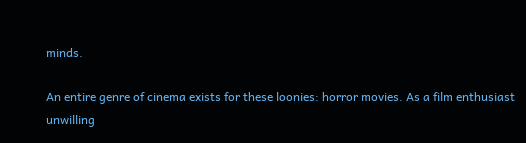minds.

An entire genre of cinema exists for these loonies: horror movies. As a film enthusiast unwilling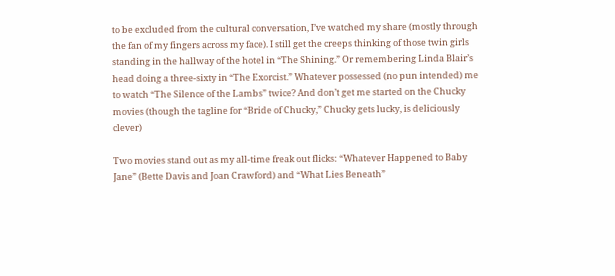to be excluded from the cultural conversation, I’ve watched my share (mostly through the fan of my fingers across my face). I still get the creeps thinking of those twin girls standing in the hallway of the hotel in “The Shining.” Or remembering Linda Blair’s head doing a three-sixty in “The Exorcist.” Whatever possessed (no pun intended) me to watch “The Silence of the Lambs” twice? And don’t get me started on the Chucky movies (though the tagline for “Bride of Chucky,” Chucky gets lucky, is deliciously clever)

Two movies stand out as my all-time freak out flicks: “Whatever Happened to Baby Jane” (Bette Davis and Joan Crawford) and “What Lies Beneath”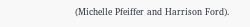(Michelle Pfeiffer and Harrison Ford).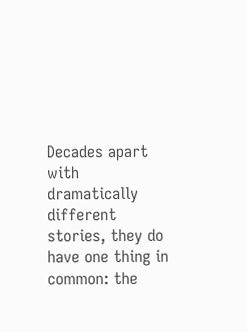Decades apart with dramatically different stories, they do have one thing in common: the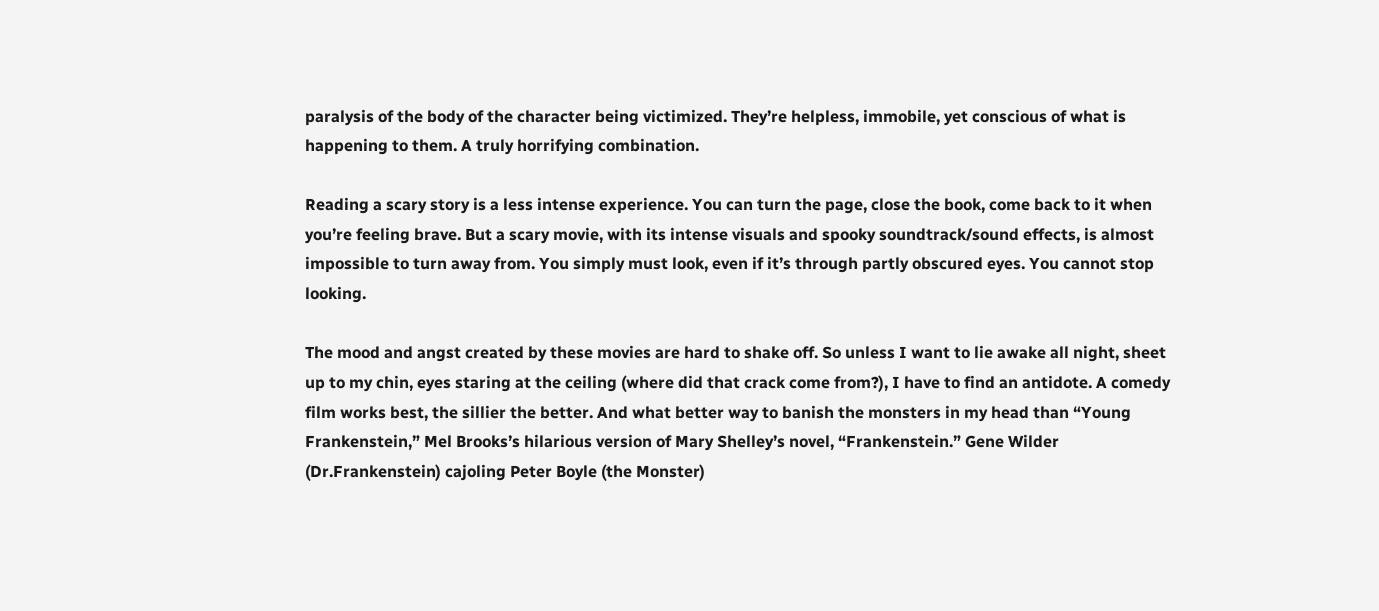paralysis of the body of the character being victimized. They’re helpless, immobile, yet conscious of what is happening to them. A truly horrifying combination.

Reading a scary story is a less intense experience. You can turn the page, close the book, come back to it when you’re feeling brave. But a scary movie, with its intense visuals and spooky soundtrack/sound effects, is almost impossible to turn away from. You simply must look, even if it’s through partly obscured eyes. You cannot stop looking.

The mood and angst created by these movies are hard to shake off. So unless I want to lie awake all night, sheet up to my chin, eyes staring at the ceiling (where did that crack come from?), I have to find an antidote. A comedy film works best, the sillier the better. And what better way to banish the monsters in my head than “Young Frankenstein,” Mel Brooks’s hilarious version of Mary Shelley’s novel, “Frankenstein.” Gene Wilder (Dr.Frankenstein) cajoling Peter Boyle (the Monster)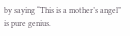by saying “This is a mother’s angel” is pure genius.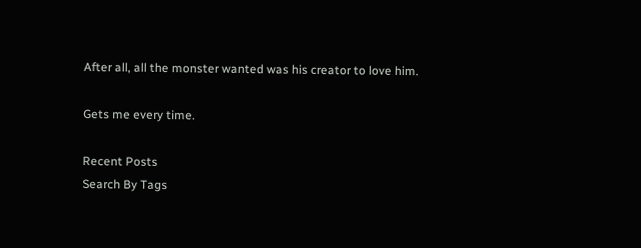After all, all the monster wanted was his creator to love him.

Gets me every time.

Recent Posts
Search By Tags